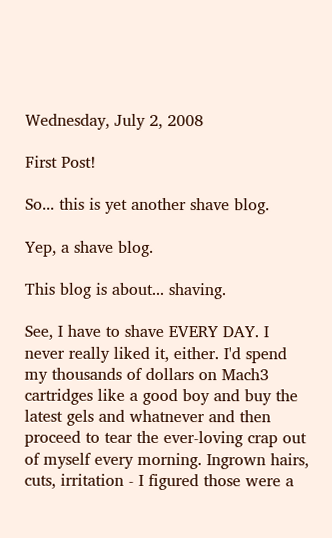Wednesday, July 2, 2008

First Post!

So... this is yet another shave blog.

Yep, a shave blog.

This blog is about... shaving.

See, I have to shave EVERY DAY. I never really liked it, either. I'd spend my thousands of dollars on Mach3 cartridges like a good boy and buy the latest gels and whatnever and then proceed to tear the ever-loving crap out of myself every morning. Ingrown hairs, cuts, irritation - I figured those were a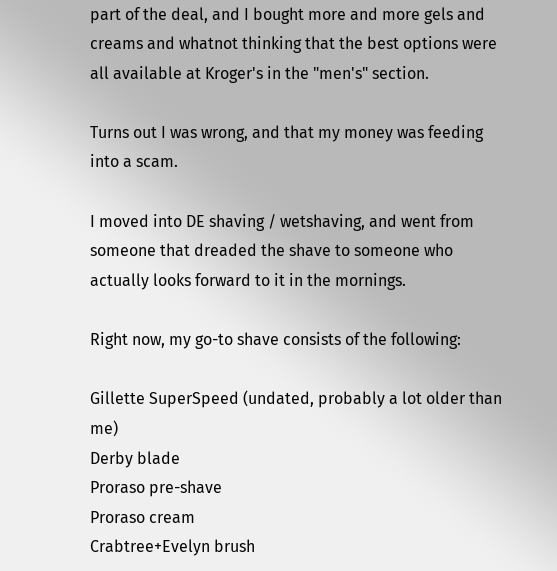part of the deal, and I bought more and more gels and creams and whatnot thinking that the best options were all available at Kroger's in the "men's" section.

Turns out I was wrong, and that my money was feeding into a scam.

I moved into DE shaving / wetshaving, and went from someone that dreaded the shave to someone who actually looks forward to it in the mornings.

Right now, my go-to shave consists of the following:

Gillette SuperSpeed (undated, probably a lot older than me)
Derby blade
Proraso pre-shave
Proraso cream
Crabtree+Evelyn brush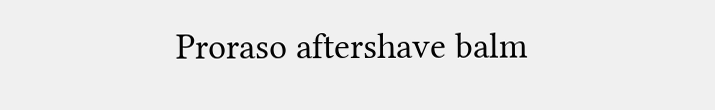Proraso aftershave balm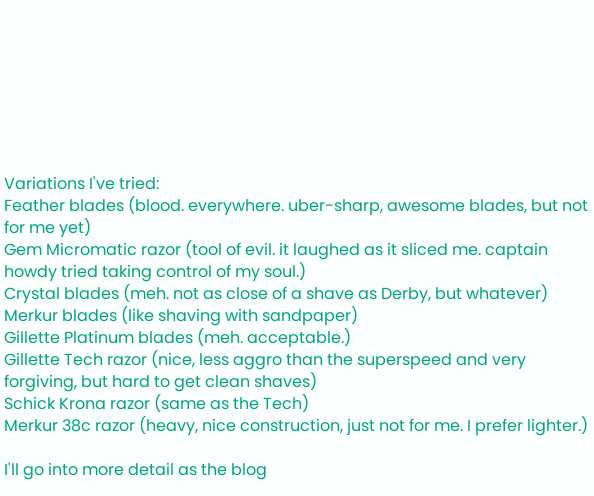Variations I've tried:
Feather blades (blood. everywhere. uber-sharp, awesome blades, but not for me yet)
Gem Micromatic razor (tool of evil. it laughed as it sliced me. captain howdy tried taking control of my soul.)
Crystal blades (meh. not as close of a shave as Derby, but whatever)
Merkur blades (like shaving with sandpaper)
Gillette Platinum blades (meh. acceptable.)
Gillette Tech razor (nice, less aggro than the superspeed and very forgiving, but hard to get clean shaves)
Schick Krona razor (same as the Tech)
Merkur 38c razor (heavy, nice construction, just not for me. I prefer lighter.)

I'll go into more detail as the blog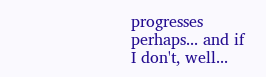progresses perhaps... and if I don't, well...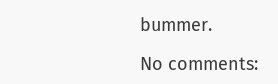bummer.

No comments: